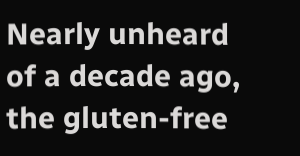Nearly unheard of a decade ago, the gluten-free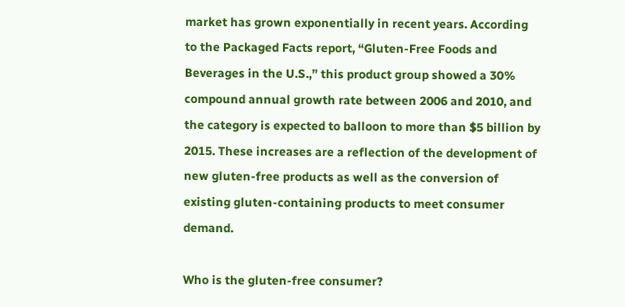market has grown exponentially in recent years. According to the Packaged Facts report, “Gluten-Free Foods and Beverages in the U.S.,” this product group showed a 30% compound annual growth rate between 2006 and 2010, and the category is expected to balloon to more than $5 billion by 2015. These increases are a reflection of the development of new gluten-free products as well as the conversion of existing gluten-containing products to meet consumer demand.

Who is the gluten-free consumer?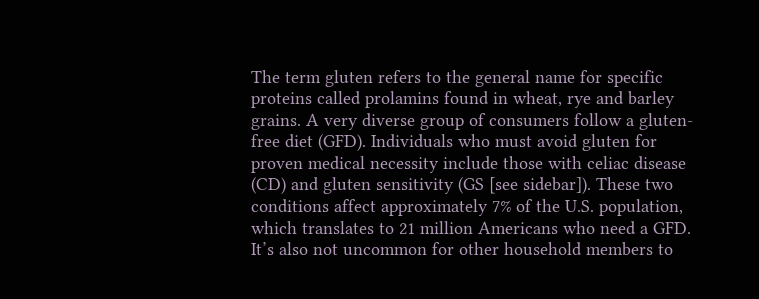The term gluten refers to the general name for specific proteins called prolamins found in wheat, rye and barley grains. A very diverse group of consumers follow a gluten-free diet (GFD). Individuals who must avoid gluten for proven medical necessity include those with celiac disease (CD) and gluten sensitivity (GS [see sidebar]). These two conditions affect approximately 7% of the U.S. population, which translates to 21 million Americans who need a GFD. It’s also not uncommon for other household members to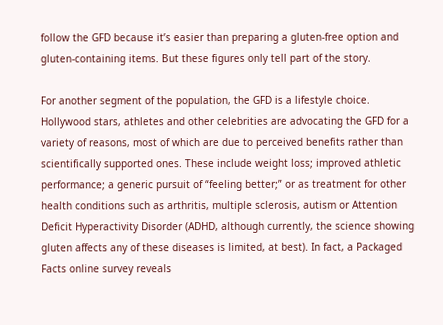follow the GFD because it’s easier than preparing a gluten-free option and gluten-containing items. But these figures only tell part of the story.

For another segment of the population, the GFD is a lifestyle choice. Hollywood stars, athletes and other celebrities are advocating the GFD for a variety of reasons, most of which are due to perceived benefits rather than scientifically supported ones. These include weight loss; improved athletic performance; a generic pursuit of “feeling better;” or as treatment for other health conditions such as arthritis, multiple sclerosis, autism or Attention Deficit Hyperactivity Disorder (ADHD, although currently, the science showing gluten affects any of these diseases is limited, at best). In fact, a Packaged Facts online survey reveals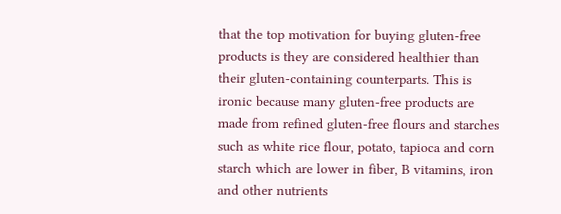that the top motivation for buying gluten-free products is they are considered healthier than their gluten-containing counterparts. This is ironic because many gluten-free products are made from refined gluten-free flours and starches such as white rice flour, potato, tapioca and corn starch which are lower in fiber, B vitamins, iron and other nutrients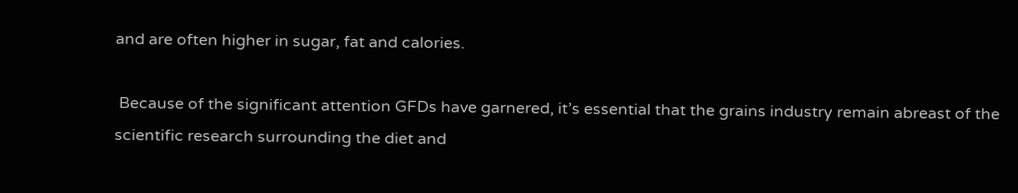and are often higher in sugar, fat and calories.

 Because of the significant attention GFDs have garnered, it’s essential that the grains industry remain abreast of the scientific research surrounding the diet and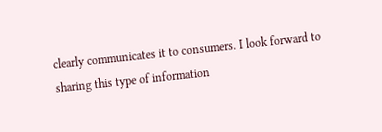clearly communicates it to consumers. I look forward to sharing this type of information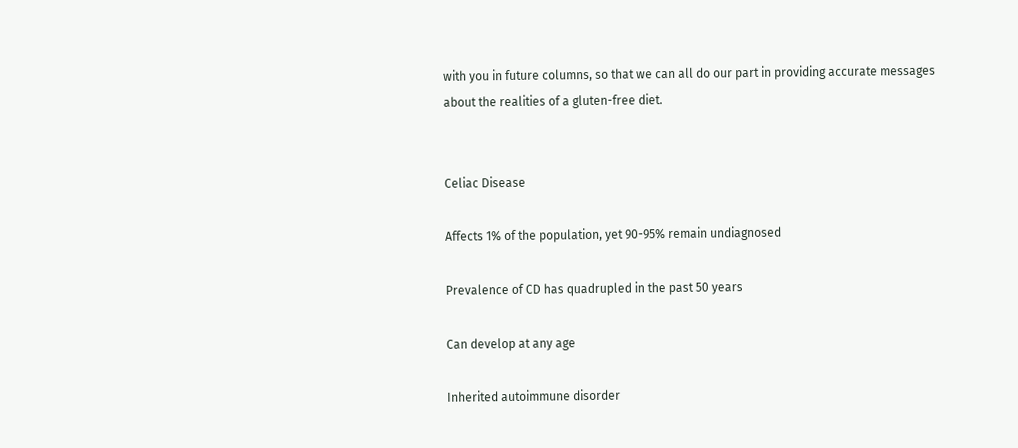with you in future columns, so that we can all do our part in providing accurate messages about the realities of a gluten-free diet.


Celiac Disease

Affects 1% of the population, yet 90-95% remain undiagnosed

Prevalence of CD has quadrupled in the past 50 years

Can develop at any age

Inherited autoimmune disorder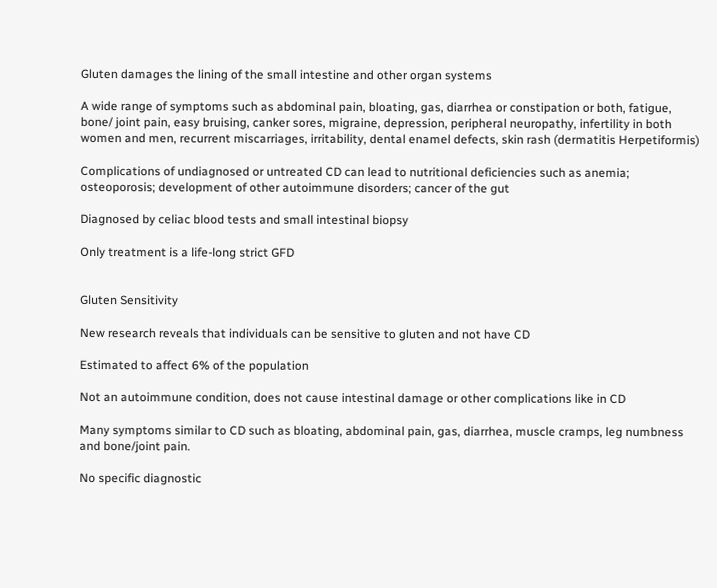Gluten damages the lining of the small intestine and other organ systems

A wide range of symptoms such as abdominal pain, bloating, gas, diarrhea or constipation or both, fatigue, bone/ joint pain, easy bruising, canker sores, migraine, depression, peripheral neuropathy, infertility in both women and men, recurrent miscarriages, irritability, dental enamel defects, skin rash (dermatitis Herpetiformis)

Complications of undiagnosed or untreated CD can lead to nutritional deficiencies such as anemia; osteoporosis; development of other autoimmune disorders; cancer of the gut

Diagnosed by celiac blood tests and small intestinal biopsy

Only treatment is a life-long strict GFD


Gluten Sensitivity

New research reveals that individuals can be sensitive to gluten and not have CD

Estimated to affect 6% of the population

Not an autoimmune condition, does not cause intestinal damage or other complications like in CD

Many symptoms similar to CD such as bloating, abdominal pain, gas, diarrhea, muscle cramps, leg numbness and bone/joint pain.

No specific diagnostic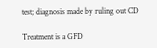test; diagnosis made by ruling out CD

Treatment is a GFD